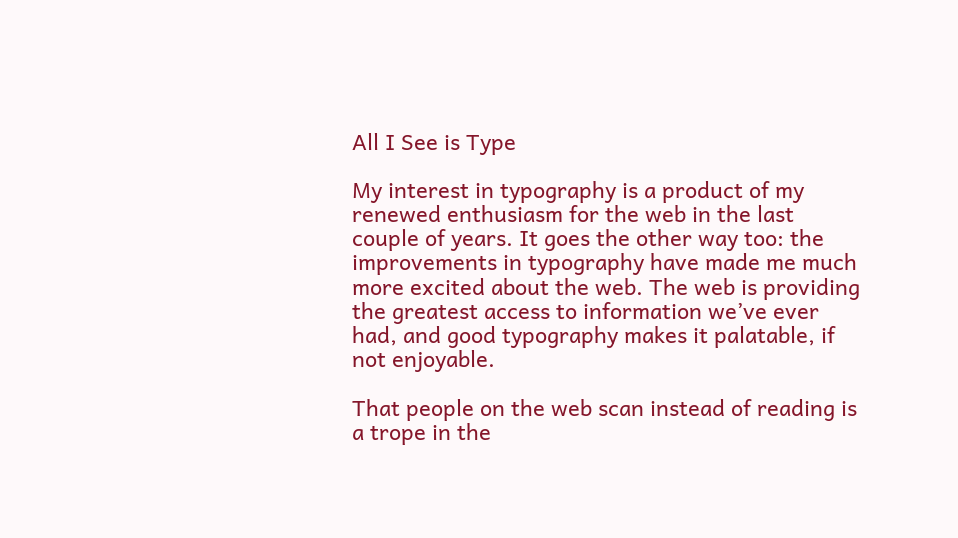All I See is Type

My interest in typography is a product of my renewed enthusiasm for the web in the last couple of years. It goes the other way too: the improvements in typography have made me much more excited about the web. The web is providing the greatest access to information we’ve ever had, and good typography makes it palatable, if not enjoyable.

That people on the web scan instead of reading is a trope in the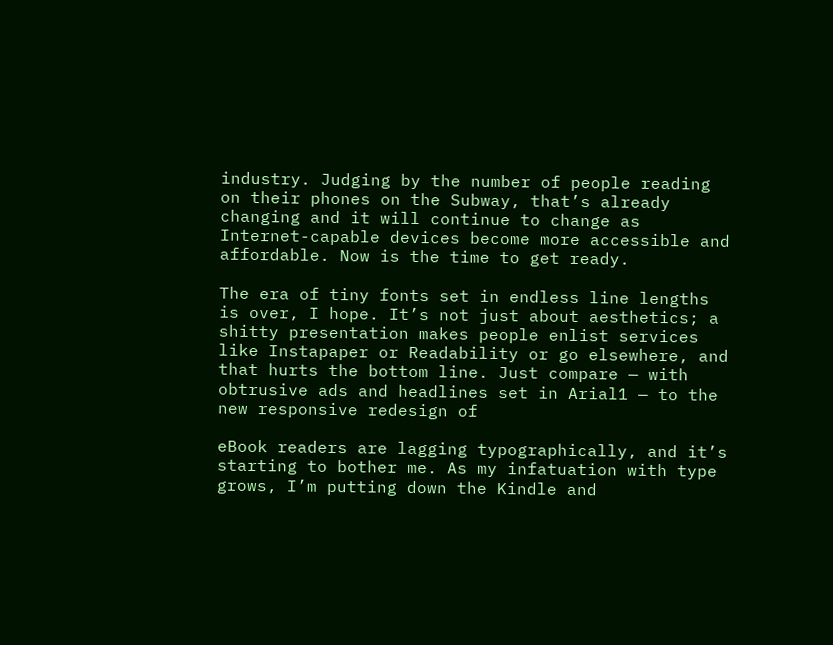industry. Judging by the number of people reading on their phones on the Subway, that’s already changing and it will continue to change as Internet-capable devices become more accessible and affordable. Now is the time to get ready.

The era of tiny fonts set in endless line lengths is over, I hope. It’s not just about aesthetics; a shitty presentation makes people enlist services like Instapaper or Readability or go elsewhere, and that hurts the bottom line. Just compare — with obtrusive ads and headlines set in Arial1 — to the new responsive redesign of

eBook readers are lagging typographically, and it’s starting to bother me. As my infatuation with type grows, I’m putting down the Kindle and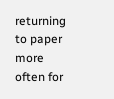returning to paper more often for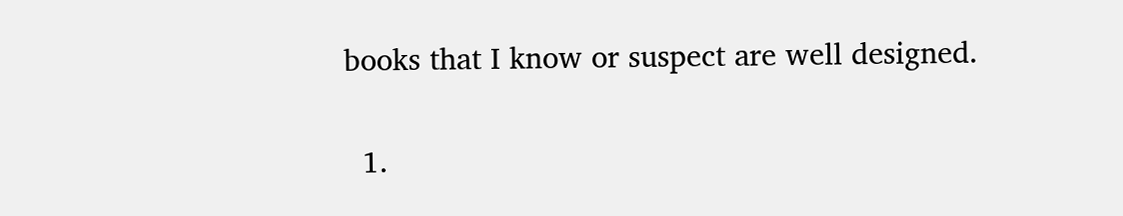books that I know or suspect are well designed.

  1.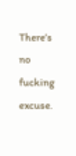There’s no fucking excuse.